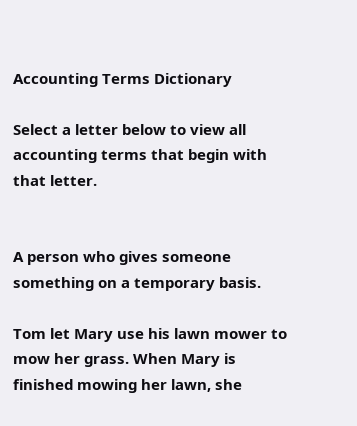Accounting Terms Dictionary

Select a letter below to view all accounting terms that begin with that letter.


A person who gives someone something on a temporary basis.

Tom let Mary use his lawn mower to mow her grass. When Mary is finished mowing her lawn, she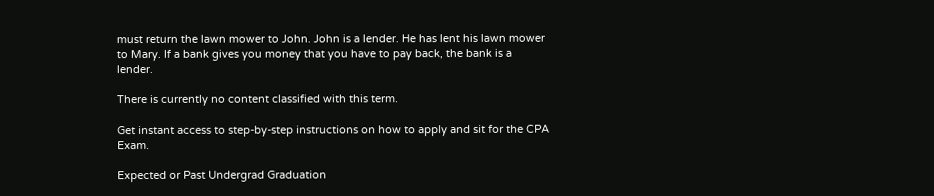must return the lawn mower to John. John is a lender. He has lent his lawn mower to Mary. If a bank gives you money that you have to pay back, the bank is a lender.

There is currently no content classified with this term.

Get instant access to step-by-step instructions on how to apply and sit for the CPA Exam.

Expected or Past Undergrad Graduation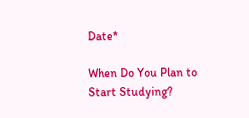Date*

When Do You Plan to Start Studying?